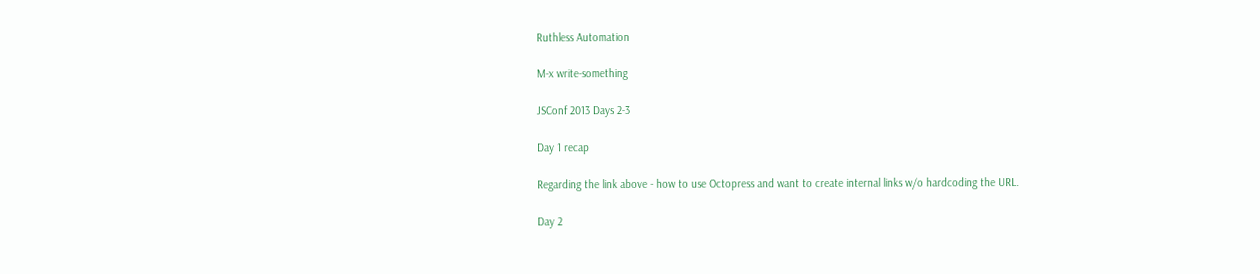Ruthless Automation

M-x write-something

JSConf 2013 Days 2-3

Day 1 recap

Regarding the link above - how to use Octopress and want to create internal links w/o hardcoding the URL.

Day 2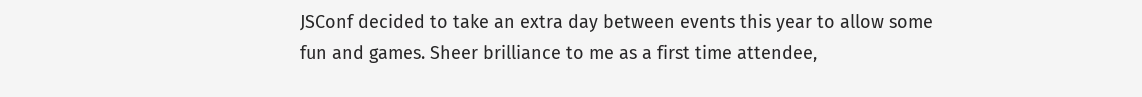JSConf decided to take an extra day between events this year to allow some fun and games. Sheer brilliance to me as a first time attendee,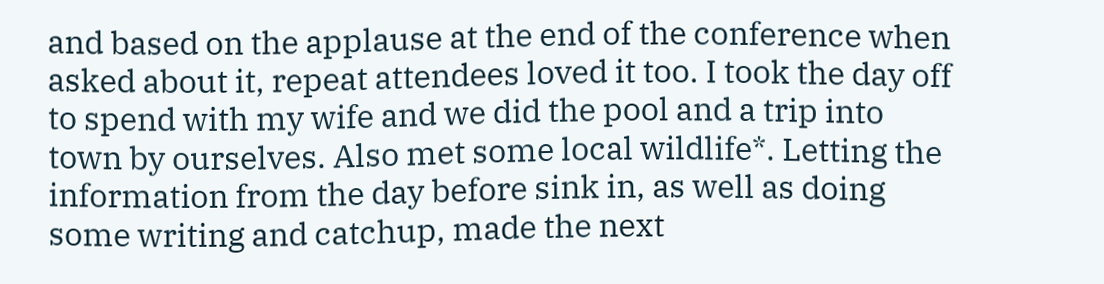and based on the applause at the end of the conference when asked about it, repeat attendees loved it too. I took the day off to spend with my wife and we did the pool and a trip into town by ourselves. Also met some local wildlife*. Letting the information from the day before sink in, as well as doing some writing and catchup, made the next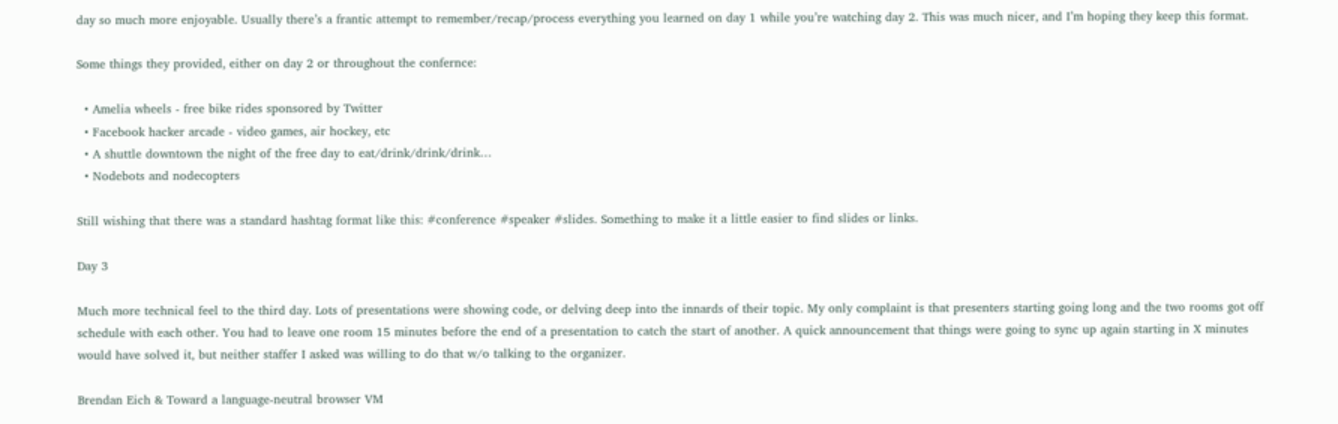day so much more enjoyable. Usually there’s a frantic attempt to remember/recap/process everything you learned on day 1 while you’re watching day 2. This was much nicer, and I’m hoping they keep this format.

Some things they provided, either on day 2 or throughout the confernce:

  • Amelia wheels - free bike rides sponsored by Twitter
  • Facebook hacker arcade - video games, air hockey, etc
  • A shuttle downtown the night of the free day to eat/drink/drink/drink…
  • Nodebots and nodecopters

Still wishing that there was a standard hashtag format like this: #conference #speaker #slides. Something to make it a little easier to find slides or links.

Day 3

Much more technical feel to the third day. Lots of presentations were showing code, or delving deep into the innards of their topic. My only complaint is that presenters starting going long and the two rooms got off schedule with each other. You had to leave one room 15 minutes before the end of a presentation to catch the start of another. A quick announcement that things were going to sync up again starting in X minutes would have solved it, but neither staffer I asked was willing to do that w/o talking to the organizer.

Brendan Eich & Toward a language-neutral browser VM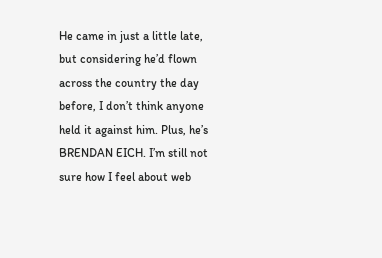He came in just a little late, but considering he’d flown across the country the day before, I don’t think anyone held it against him. Plus, he’s BRENDAN EICH. I’m still not sure how I feel about web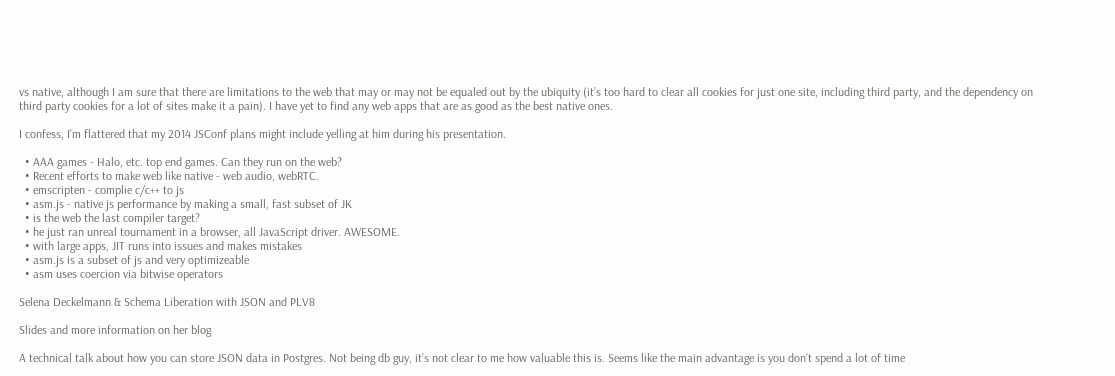vs native, although I am sure that there are limitations to the web that may or may not be equaled out by the ubiquity (it’s too hard to clear all cookies for just one site, including third party, and the dependency on third party cookies for a lot of sites make it a pain). I have yet to find any web apps that are as good as the best native ones.

I confess, I’m flattered that my 2014 JSConf plans might include yelling at him during his presentation.

  • AAA games - Halo, etc. top end games. Can they run on the web?
  • Recent efforts to make web like native - web audio, webRTC.
  • emscripten - complie c/c++ to js
  • asm.js - native js performance by making a small, fast subset of JK
  • is the web the last compiler target?
  • he just ran unreal tournament in a browser, all JavaScript driver. AWESOME.
  • with large apps, JIT runs into issues and makes mistakes
  • asm.js is a subset of js and very optimizeable
  • asm uses coercion via bitwise operators

Selena Deckelmann & Schema Liberation with JSON and PLV8

Slides and more information on her blog

A technical talk about how you can store JSON data in Postgres. Not being db guy, it’s not clear to me how valuable this is. Seems like the main advantage is you don’t spend a lot of time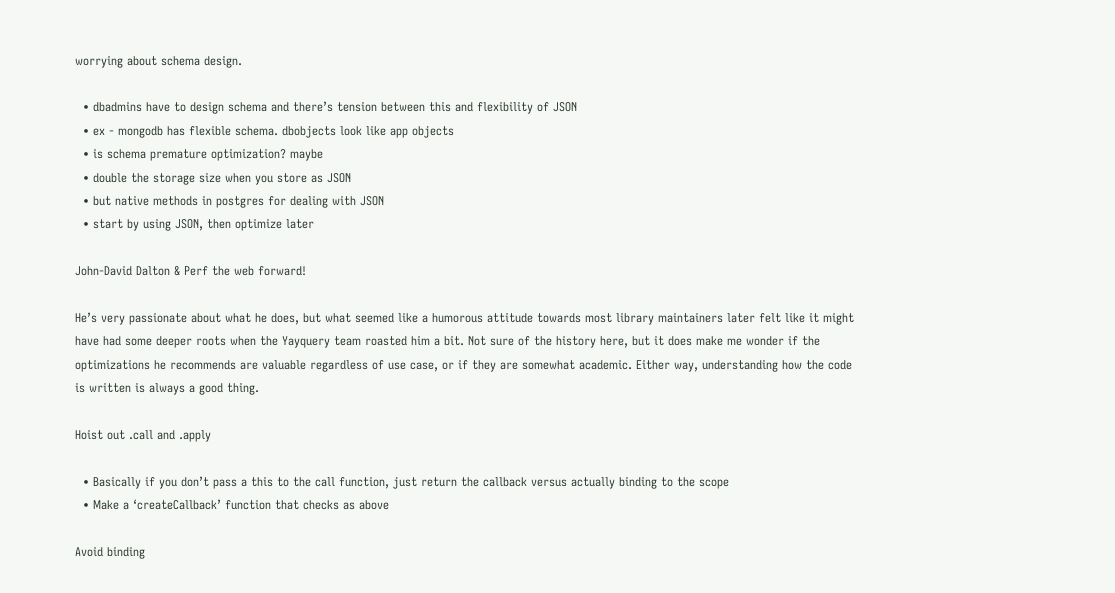worrying about schema design.

  • dbadmins have to design schema and there’s tension between this and flexibility of JSON
  • ex - mongodb has flexible schema. dbobjects look like app objects
  • is schema premature optimization? maybe
  • double the storage size when you store as JSON
  • but native methods in postgres for dealing with JSON
  • start by using JSON, then optimize later

John-David Dalton & Perf the web forward!

He’s very passionate about what he does, but what seemed like a humorous attitude towards most library maintainers later felt like it might have had some deeper roots when the Yayquery team roasted him a bit. Not sure of the history here, but it does make me wonder if the optimizations he recommends are valuable regardless of use case, or if they are somewhat academic. Either way, understanding how the code is written is always a good thing.

Hoist out .call and .apply

  • Basically if you don’t pass a this to the call function, just return the callback versus actually binding to the scope
  • Make a ‘createCallback’ function that checks as above

Avoid binding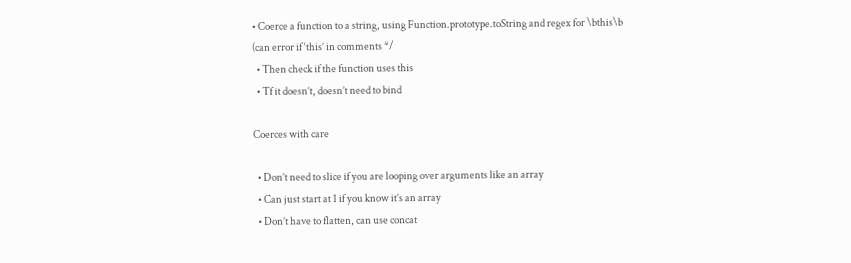• Coerce a function to a string, using Function.prototype.toString and regex for \bthis\b (can error if ‘this’ in comments */
  • Then check if the function uses this
  • Tf it doesn’t, doesn’t need to bind

Coerces with care

  • Don’t need to slice if you are looping over arguments like an array
  • Can just start at 1 if you know it’s an array
  • Don’t have to flatten, can use concat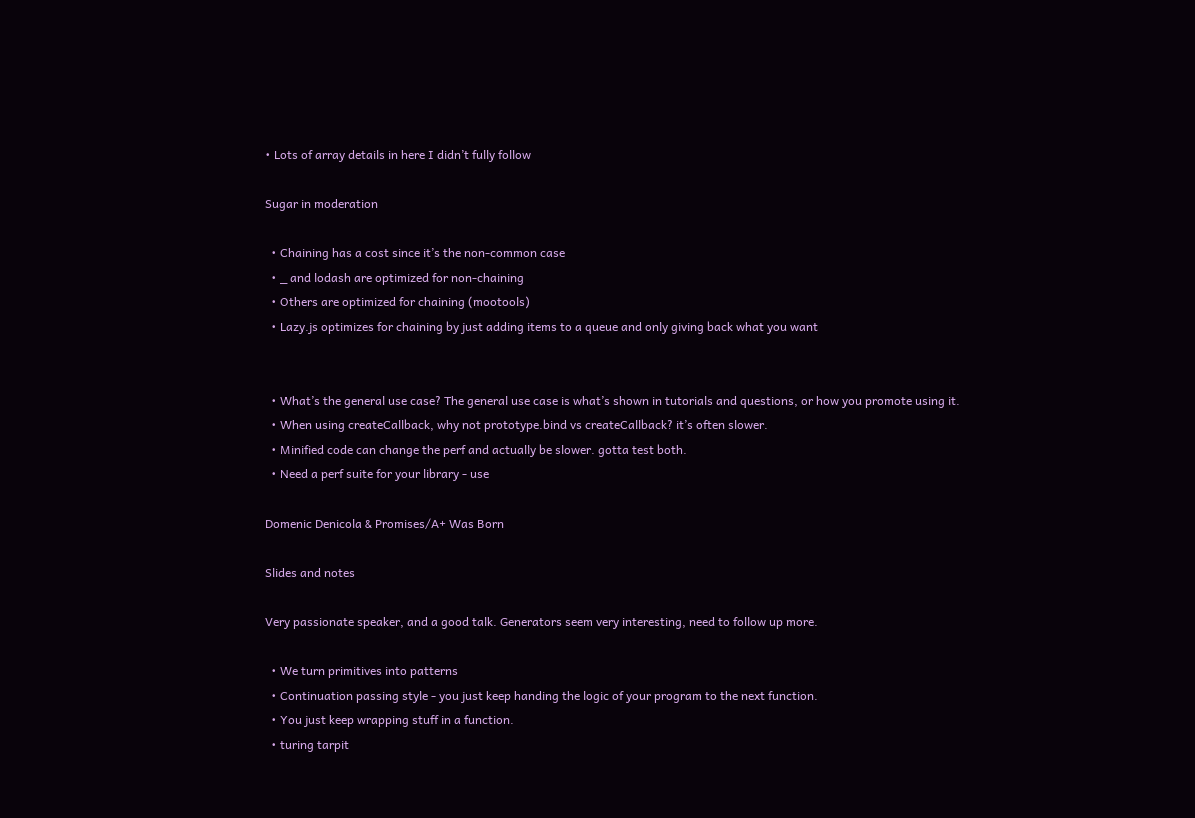• Lots of array details in here I didn’t fully follow

Sugar in moderation

  • Chaining has a cost since it’s the non-common case
  • _ and lodash are optimized for non-chaining
  • Others are optimized for chaining (mootools)
  • Lazy.js optimizes for chaining by just adding items to a queue and only giving back what you want


  • What’s the general use case? The general use case is what’s shown in tutorials and questions, or how you promote using it.
  • When using createCallback, why not prototype.bind vs createCallback? it’s often slower.
  • Minified code can change the perf and actually be slower. gotta test both.
  • Need a perf suite for your library - use

Domenic Denicola & Promises/A+ Was Born

Slides and notes

Very passionate speaker, and a good talk. Generators seem very interesting, need to follow up more.

  • We turn primitives into patterns
  • Continuation passing style - you just keep handing the logic of your program to the next function.
  • You just keep wrapping stuff in a function.
  • turing tarpit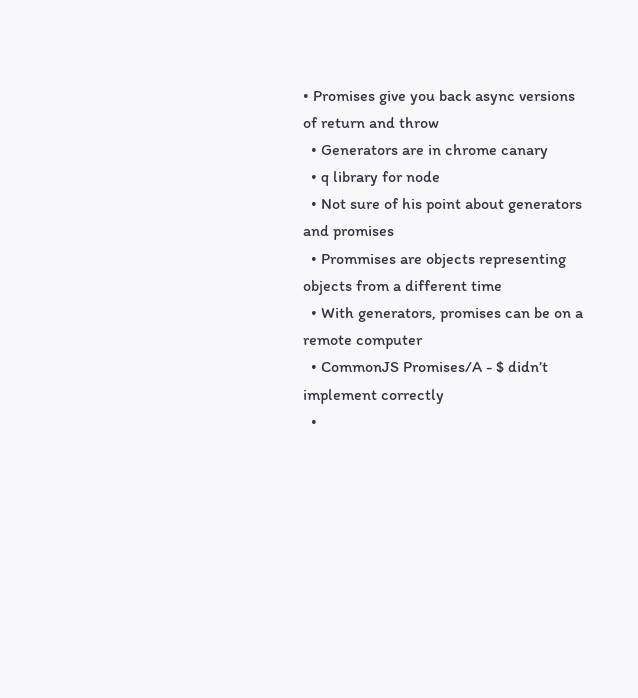• Promises give you back async versions of return and throw
  • Generators are in chrome canary
  • q library for node
  • Not sure of his point about generators and promises
  • Prommises are objects representing objects from a different time
  • With generators, promises can be on a remote computer
  • CommonJS Promises/A - $ didn’t implement correctly
  •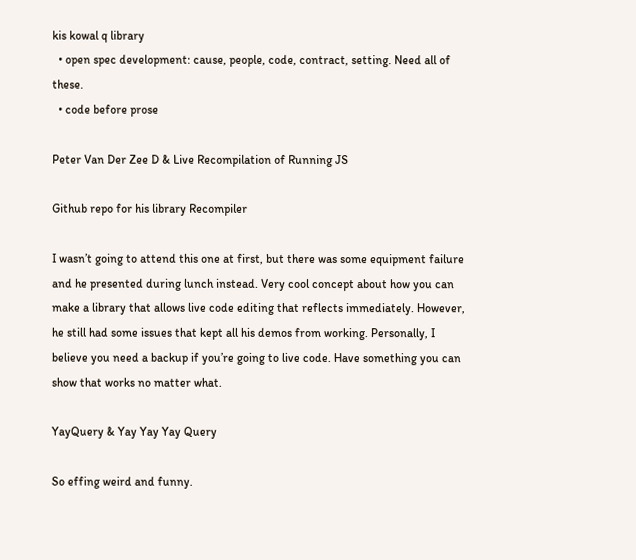kis kowal q library
  • open spec development: cause, people, code, contract, setting. Need all of these.
  • code before prose

Peter Van Der Zee D & Live Recompilation of Running JS

Github repo for his library Recompiler

I wasn’t going to attend this one at first, but there was some equipment failure and he presented during lunch instead. Very cool concept about how you can make a library that allows live code editing that reflects immediately. However, he still had some issues that kept all his demos from working. Personally, I believe you need a backup if you’re going to live code. Have something you can show that works no matter what.

YayQuery & Yay Yay Yay Query

So effing weird and funny.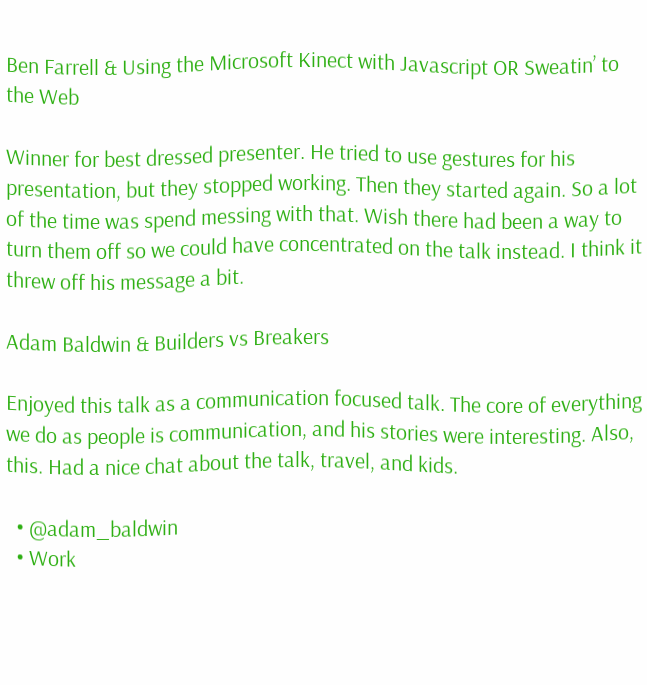Ben Farrell & Using the Microsoft Kinect with Javascript OR Sweatin’ to the Web

Winner for best dressed presenter. He tried to use gestures for his presentation, but they stopped working. Then they started again. So a lot of the time was spend messing with that. Wish there had been a way to turn them off so we could have concentrated on the talk instead. I think it threw off his message a bit.

Adam Baldwin & Builders vs Breakers

Enjoyed this talk as a communication focused talk. The core of everything we do as people is communication, and his stories were interesting. Also, this. Had a nice chat about the talk, travel, and kids.

  • @adam_baldwin
  • Work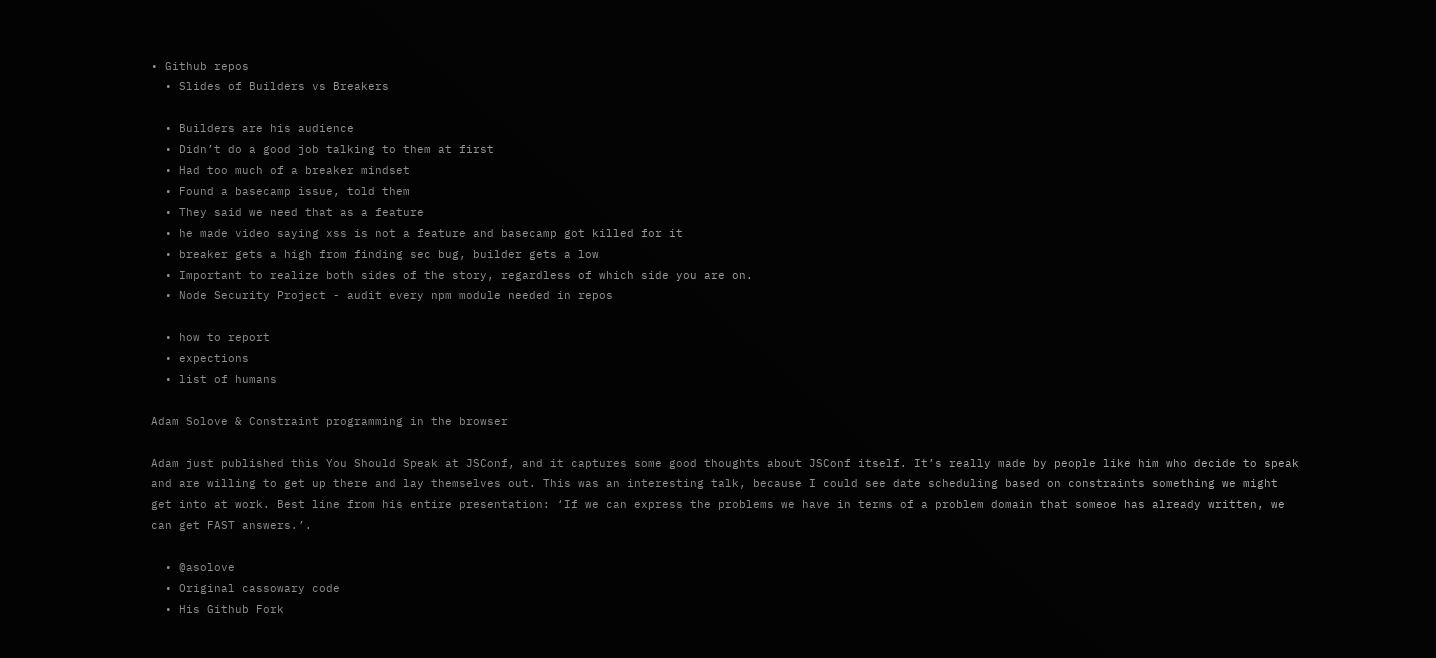• Github repos
  • Slides of Builders vs Breakers

  • Builders are his audience
  • Didn’t do a good job talking to them at first
  • Had too much of a breaker mindset
  • Found a basecamp issue, told them
  • They said we need that as a feature
  • he made video saying xss is not a feature and basecamp got killed for it
  • breaker gets a high from finding sec bug, builder gets a low
  • Important to realize both sides of the story, regardless of which side you are on.
  • Node Security Project - audit every npm module needed in repos

  • how to report
  • expections
  • list of humans

Adam Solove & Constraint programming in the browser

Adam just published this You Should Speak at JSConf, and it captures some good thoughts about JSConf itself. It’s really made by people like him who decide to speak and are willing to get up there and lay themselves out. This was an interesting talk, because I could see date scheduling based on constraints something we might get into at work. Best line from his entire presentation: ‘If we can express the problems we have in terms of a problem domain that someoe has already written, we can get FAST answers.’.

  • @asolove
  • Original cassowary code
  • His Github Fork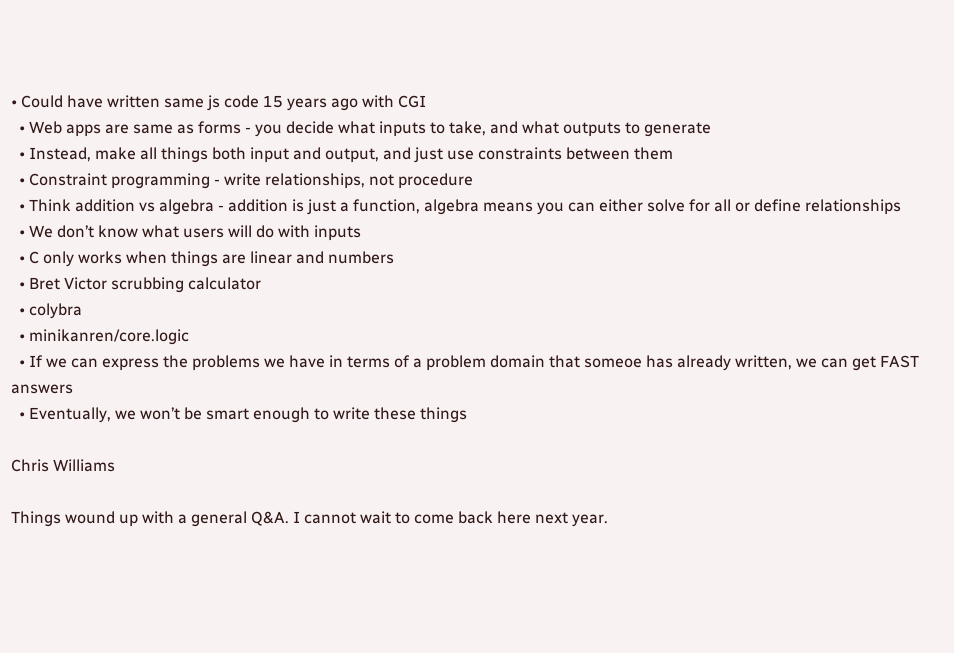• Could have written same js code 15 years ago with CGI
  • Web apps are same as forms - you decide what inputs to take, and what outputs to generate
  • Instead, make all things both input and output, and just use constraints between them
  • Constraint programming - write relationships, not procedure
  • Think addition vs algebra - addition is just a function, algebra means you can either solve for all or define relationships
  • We don’t know what users will do with inputs
  • C only works when things are linear and numbers
  • Bret Victor scrubbing calculator
  • colybra
  • minikanren/core.logic
  • If we can express the problems we have in terms of a problem domain that someoe has already written, we can get FAST answers
  • Eventually, we won’t be smart enough to write these things

Chris Williams

Things wound up with a general Q&A. I cannot wait to come back here next year.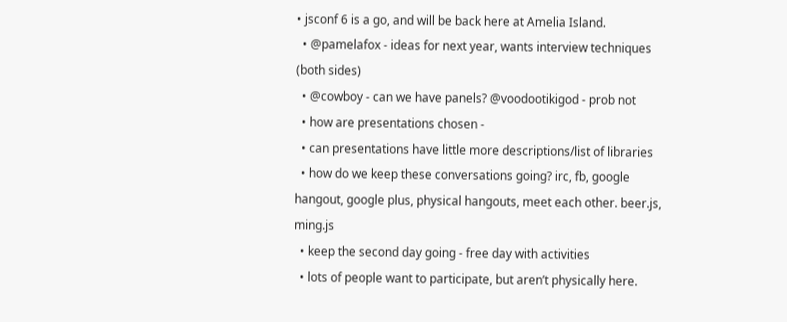• jsconf 6 is a go, and will be back here at Amelia Island.
  • @pamelafox - ideas for next year, wants interview techniques (both sides)
  • @cowboy - can we have panels? @voodootikigod - prob not
  • how are presentations chosen -
  • can presentations have little more descriptions/list of libraries
  • how do we keep these conversations going? irc, fb, google hangout, google plus, physical hangouts, meet each other. beer.js, ming.js
  • keep the second day going - free day with activities
  • lots of people want to participate, but aren’t physically here.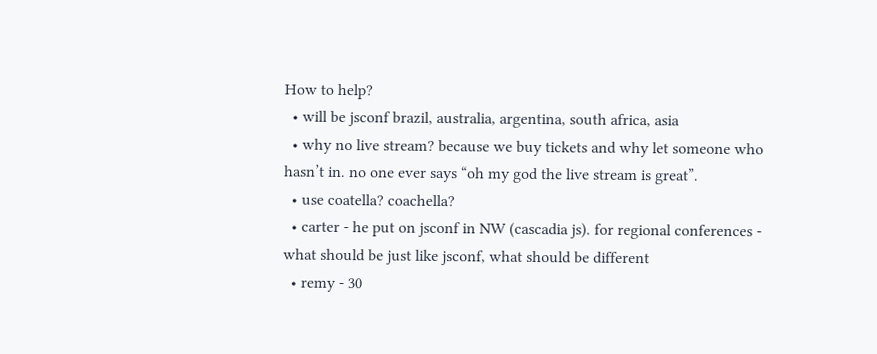How to help?
  • will be jsconf brazil, australia, argentina, south africa, asia
  • why no live stream? because we buy tickets and why let someone who hasn’t in. no one ever says “oh my god the live stream is great”.
  • use coatella? coachella?
  • carter - he put on jsconf in NW (cascadia js). for regional conferences - what should be just like jsconf, what should be different
  • remy - 30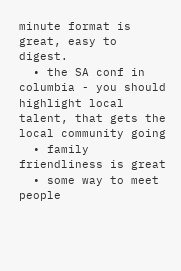minute format is great, easy to digest.
  • the SA conf in columbia - you should highlight local talent, that gets the local community going
  • family friendliness is great
  • some way to meet people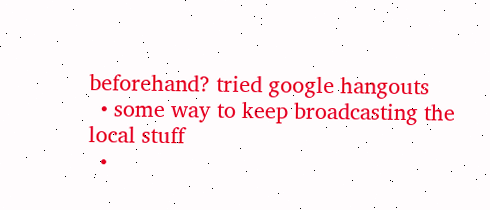beforehand? tried google hangouts
  • some way to keep broadcasting the local stuff
  •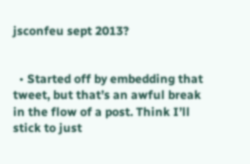jsconfeu sept 2013?


  • Started off by embedding that tweet, but that’s an awful break in the flow of a post. Think I’ll stick to just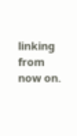linking from now on.